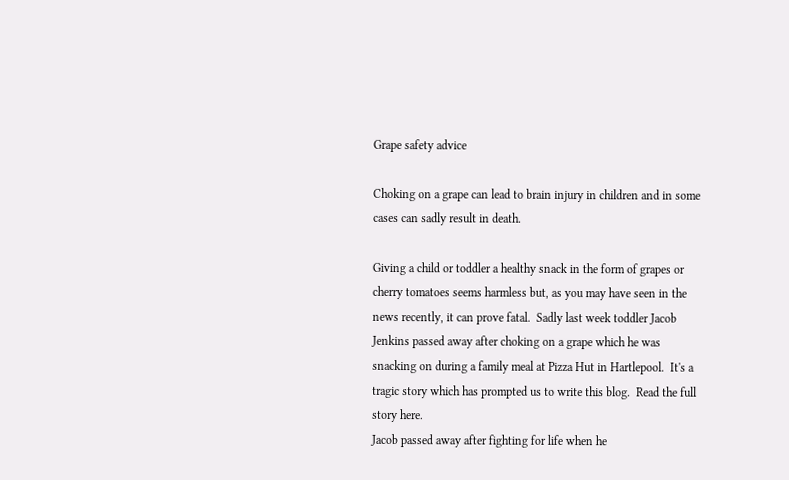Grape safety advice

Choking on a grape can lead to brain injury in children and in some cases can sadly result in death.

Giving a child or toddler a healthy snack in the form of grapes or cherry tomatoes seems harmless but, as you may have seen in the news recently, it can prove fatal.  Sadly last week toddler Jacob Jenkins passed away after choking on a grape which he was snacking on during a family meal at Pizza Hut in Hartlepool.  It's a tragic story which has prompted us to write this blog.  Read the full story here.
Jacob passed away after fighting for life when he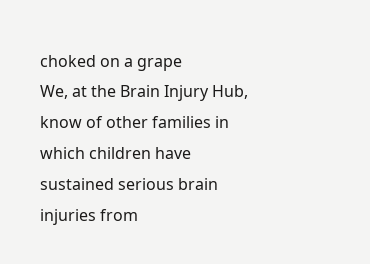choked on a grape
We, at the Brain Injury Hub, know of other families in which children have sustained serious brain injuries from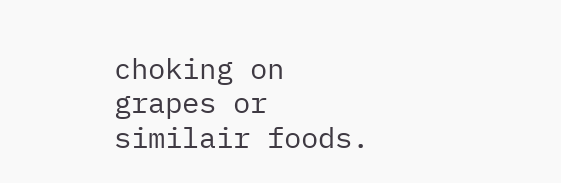choking on grapes or similair foods.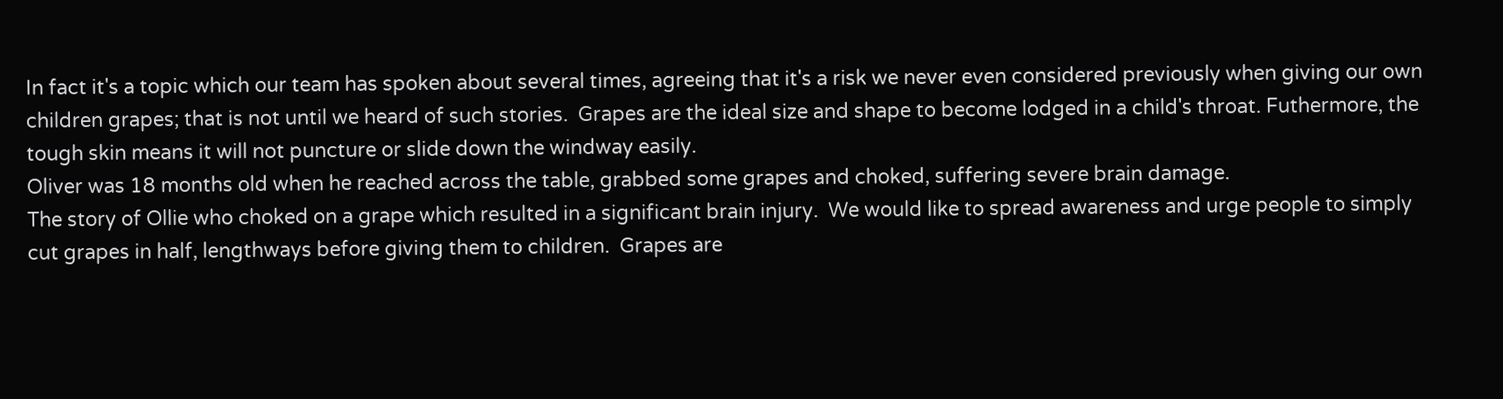In fact it's a topic which our team has spoken about several times, agreeing that it's a risk we never even considered previously when giving our own children grapes; that is not until we heard of such stories.  Grapes are the ideal size and shape to become lodged in a child's throat. Futhermore, the tough skin means it will not puncture or slide down the windway easily.
Oliver was 18 months old when he reached across the table, grabbed some grapes and choked, suffering severe brain damage.
The story of Ollie who choked on a grape which resulted in a significant brain injury.  We would like to spread awareness and urge people to simply cut grapes in half, lengthways before giving them to children.  Grapes are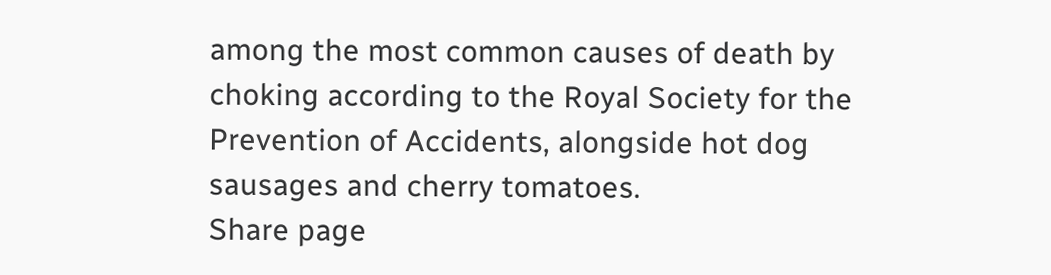among the most common causes of death by choking according to the Royal Society for the Prevention of Accidents, alongside hot dog sausages and cherry tomatoes.
Share page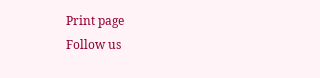Print page
Follow us